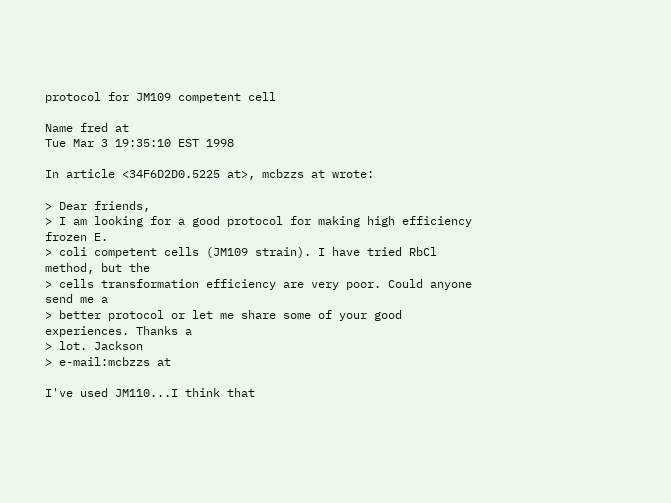protocol for JM109 competent cell

Name fred at
Tue Mar 3 19:35:10 EST 1998

In article <34F6D2D0.5225 at>, mcbzzs at wrote:

> Dear friends,
> I am looking for a good protocol for making high efficiency frozen E.
> coli competent cells (JM109 strain). I have tried RbCl method, but the
> cells transformation efficiency are very poor. Could anyone send me a
> better protocol or let me share some of your good experiences. Thanks a
> lot. Jackson
> e-mail:mcbzzs at

I've used JM110...I think that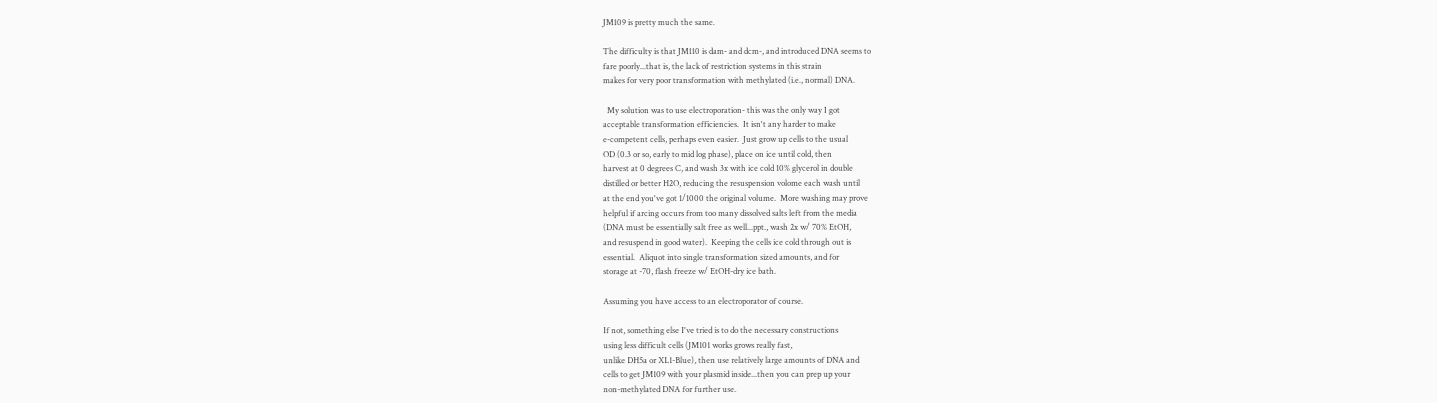JM109 is pretty much the same.

The difficulty is that JM110 is dam- and dcm-, and introduced DNA seems to
fare poorly...that is, the lack of restriction systems in this strain
makes for very poor transformation with methylated (i.e., normal) DNA.

  My solution was to use electroporation- this was the only way I got
acceptable transformation efficiencies.  It isn't any harder to make
e-competent cells, perhaps even easier.  Just grow up cells to the usual
OD (0.3 or so, early to mid log phase), place on ice until cold, then
harvest at 0 degrees C, and wash 3x with ice cold 10% glycerol in double
distilled or better H2O, reducing the resuspension volome each wash until
at the end you've got 1/1000 the original volume.  More washing may prove
helpful if arcing occurs from too many dissolved salts left from the media
(DNA must be essentially salt free as well...ppt., wash 2x w/ 70% EtOH,
and resuspend in good water).  Keeping the cells ice cold through out is
essential.  Aliquot into single transformation sized amounts, and for
storage at -70, flash freeze w/ EtOH-dry ice bath.

Assuming you have access to an electroporator of course.

If not, something else I've tried is to do the necessary constructions
using less difficult cells (JM101 works grows really fast,
unlike DH5a or XL1-Blue), then use relatively large amounts of DNA and
cells to get JM109 with your plasmid inside...then you can prep up your
non-methylated DNA for further use.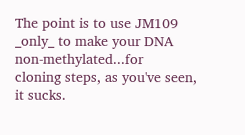The point is to use JM109 _only_ to make your DNA non-methylated...for
cloning steps, as you've seen, it sucks.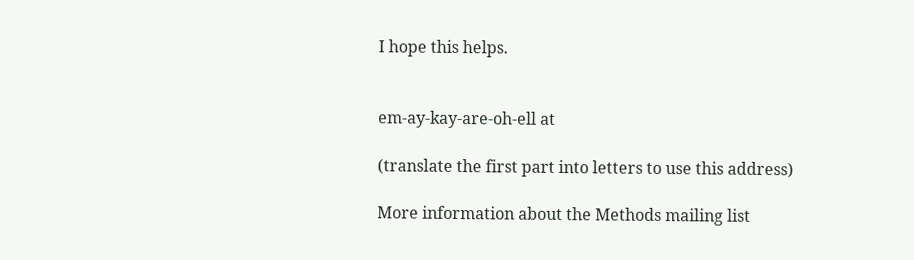I hope this helps.


em-ay-kay-are-oh-ell at

(translate the first part into letters to use this address)

More information about the Methods mailing list